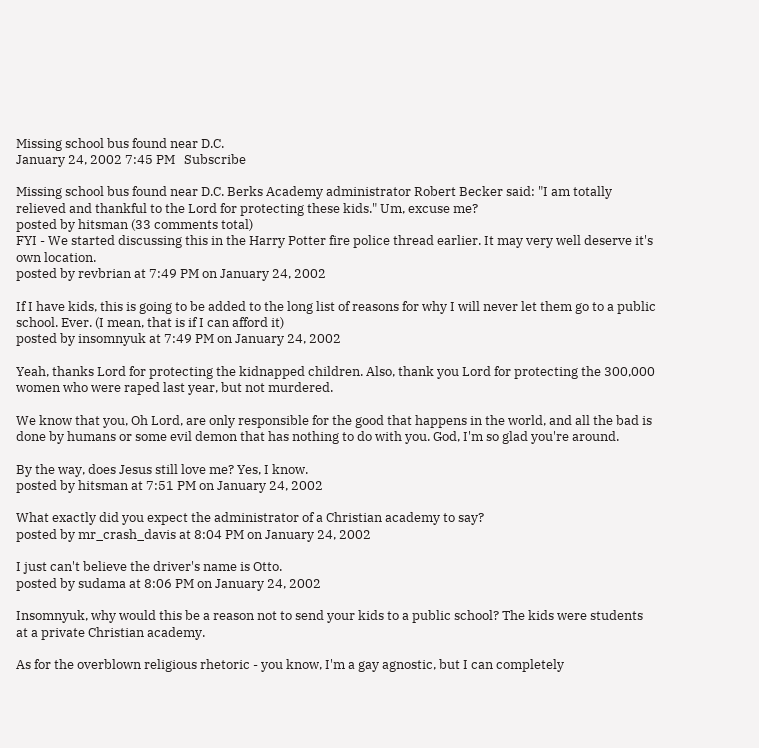Missing school bus found near D.C.
January 24, 2002 7:45 PM   Subscribe

Missing school bus found near D.C. Berks Academy administrator Robert Becker said: "I am totally relieved and thankful to the Lord for protecting these kids." Um, excuse me?
posted by hitsman (33 comments total)
FYI - We started discussing this in the Harry Potter fire police thread earlier. It may very well deserve it's own location.
posted by revbrian at 7:49 PM on January 24, 2002

If I have kids, this is going to be added to the long list of reasons for why I will never let them go to a public school. Ever. (I mean, that is if I can afford it)
posted by insomnyuk at 7:49 PM on January 24, 2002

Yeah, thanks Lord for protecting the kidnapped children. Also, thank you Lord for protecting the 300,000 women who were raped last year, but not murdered.

We know that you, Oh Lord, are only responsible for the good that happens in the world, and all the bad is done by humans or some evil demon that has nothing to do with you. God, I'm so glad you're around.

By the way, does Jesus still love me? Yes, I know.
posted by hitsman at 7:51 PM on January 24, 2002

What exactly did you expect the administrator of a Christian academy to say?
posted by mr_crash_davis at 8:04 PM on January 24, 2002

I just can't believe the driver's name is Otto.
posted by sudama at 8:06 PM on January 24, 2002

Insomnyuk, why would this be a reason not to send your kids to a public school? The kids were students at a private Christian academy.

As for the overblown religious rhetoric - you know, I'm a gay agnostic, but I can completely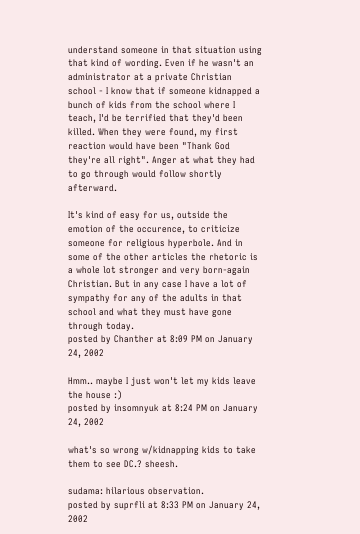understand someone in that situation using that kind of wording. Even if he wasn't an administrator at a private Christian school - I know that if someone kidnapped a bunch of kids from the school where I teach, I'd be terrified that they'd been killed. When they were found, my first reaction would have been "Thank God they're all right". Anger at what they had to go through would follow shortly afterward.

It's kind of easy for us, outside the emotion of the occurence, to criticize someone for religious hyperbole. And in some of the other articles the rhetoric is a whole lot stronger and very born-again Christian. But in any case I have a lot of sympathy for any of the adults in that school and what they must have gone through today.
posted by Chanther at 8:09 PM on January 24, 2002

Hmm.. maybe I just won't let my kids leave the house :)
posted by insomnyuk at 8:24 PM on January 24, 2002

what's so wrong w/kidnapping kids to take them to see DC.? sheesh.

sudama: hilarious observation.
posted by suprfli at 8:33 PM on January 24, 2002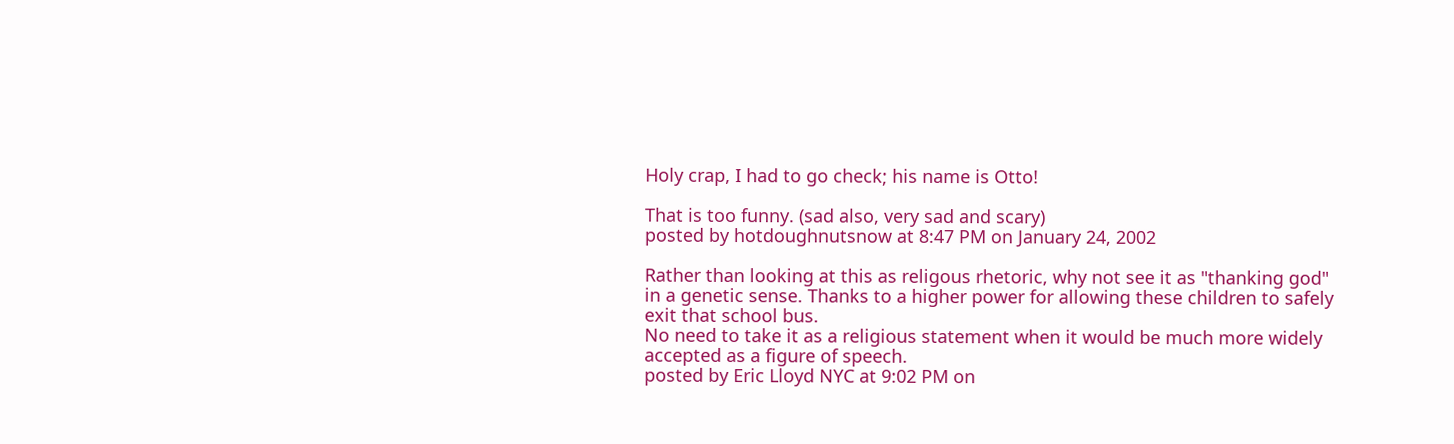Holy crap, I had to go check; his name is Otto!

That is too funny. (sad also, very sad and scary)
posted by hotdoughnutsnow at 8:47 PM on January 24, 2002

Rather than looking at this as religous rhetoric, why not see it as "thanking god" in a genetic sense. Thanks to a higher power for allowing these children to safely exit that school bus.
No need to take it as a religious statement when it would be much more widely accepted as a figure of speech.
posted by Eric Lloyd NYC at 9:02 PM on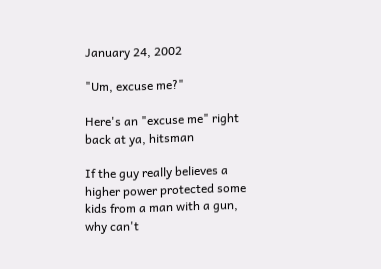January 24, 2002

"Um, excuse me?"

Here's an "excuse me" right back at ya, hitsman

If the guy really believes a higher power protected some kids from a man with a gun, why can't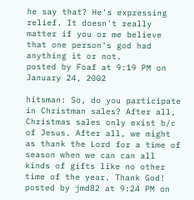he say that? He's expressing relief. It doesn't really matter if you or me believe that one person's god had anything it or not.
posted by Foaf at 9:19 PM on January 24, 2002

hitsman: So, do you participate in Christman sales? After all, Christmas sales only exist b/c of Jesus. After all, we might as thank the Lord for a time of season when we can can all kinds of gifts like no other time of the year. Thank God!
posted by jmd82 at 9:24 PM on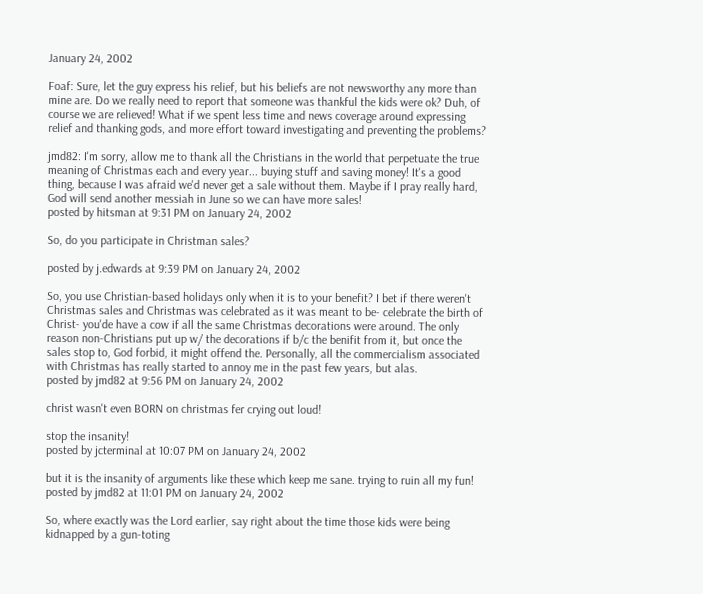January 24, 2002

Foaf: Sure, let the guy express his relief, but his beliefs are not newsworthy any more than mine are. Do we really need to report that someone was thankful the kids were ok? Duh, of course we are relieved! What if we spent less time and news coverage around expressing relief and thanking gods, and more effort toward investigating and preventing the problems?

jmd82: I'm sorry, allow me to thank all the Christians in the world that perpetuate the true meaning of Christmas each and every year... buying stuff and saving money! It's a good thing, because I was afraid we'd never get a sale without them. Maybe if I pray really hard, God will send another messiah in June so we can have more sales!
posted by hitsman at 9:31 PM on January 24, 2002

So, do you participate in Christman sales?

posted by j.edwards at 9:39 PM on January 24, 2002

So, you use Christian-based holidays only when it is to your benefit? I bet if there weren't Christmas sales and Christmas was celebrated as it was meant to be- celebrate the birth of Christ- you'de have a cow if all the same Christmas decorations were around. The only reason non-Christians put up w/ the decorations if b/c the benifit from it, but once the sales stop to, God forbid, it might offend the. Personally, all the commercialism associated with Christmas has really started to annoy me in the past few years, but alas.
posted by jmd82 at 9:56 PM on January 24, 2002

christ wasn't even BORN on christmas fer crying out loud!

stop the insanity!
posted by jcterminal at 10:07 PM on January 24, 2002

but it is the insanity of arguments like these which keep me sane. trying to ruin all my fun!
posted by jmd82 at 11:01 PM on January 24, 2002

So, where exactly was the Lord earlier, say right about the time those kids were being kidnapped by a gun-toting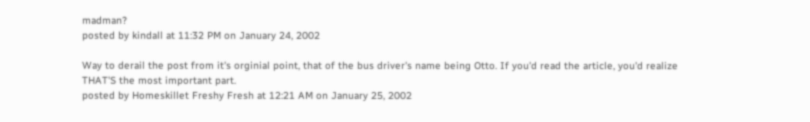madman?
posted by kindall at 11:32 PM on January 24, 2002

Way to derail the post from it's orginial point, that of the bus driver's name being Otto. If you'd read the article, you'd realize THAT'S the most important part.
posted by Homeskillet Freshy Fresh at 12:21 AM on January 25, 2002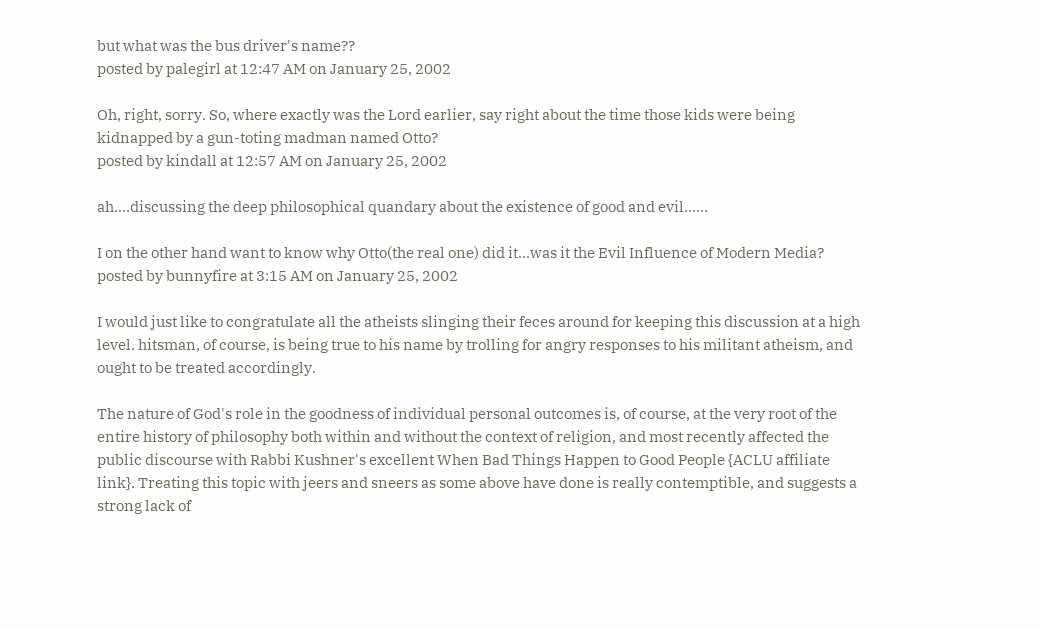but what was the bus driver's name??
posted by palegirl at 12:47 AM on January 25, 2002

Oh, right, sorry. So, where exactly was the Lord earlier, say right about the time those kids were being kidnapped by a gun-toting madman named Otto?
posted by kindall at 12:57 AM on January 25, 2002

ah....discussing the deep philosophical quandary about the existence of good and evil......

I on the other hand want to know why Otto(the real one) did it...was it the Evil Influence of Modern Media?
posted by bunnyfire at 3:15 AM on January 25, 2002

I would just like to congratulate all the atheists slinging their feces around for keeping this discussion at a high level. hitsman, of course, is being true to his name by trolling for angry responses to his militant atheism, and ought to be treated accordingly.

The nature of God's role in the goodness of individual personal outcomes is, of course, at the very root of the entire history of philosophy both within and without the context of religion, and most recently affected the public discourse with Rabbi Kushner's excellent When Bad Things Happen to Good People {ACLU affiliate link}. Treating this topic with jeers and sneers as some above have done is really contemptible, and suggests a strong lack of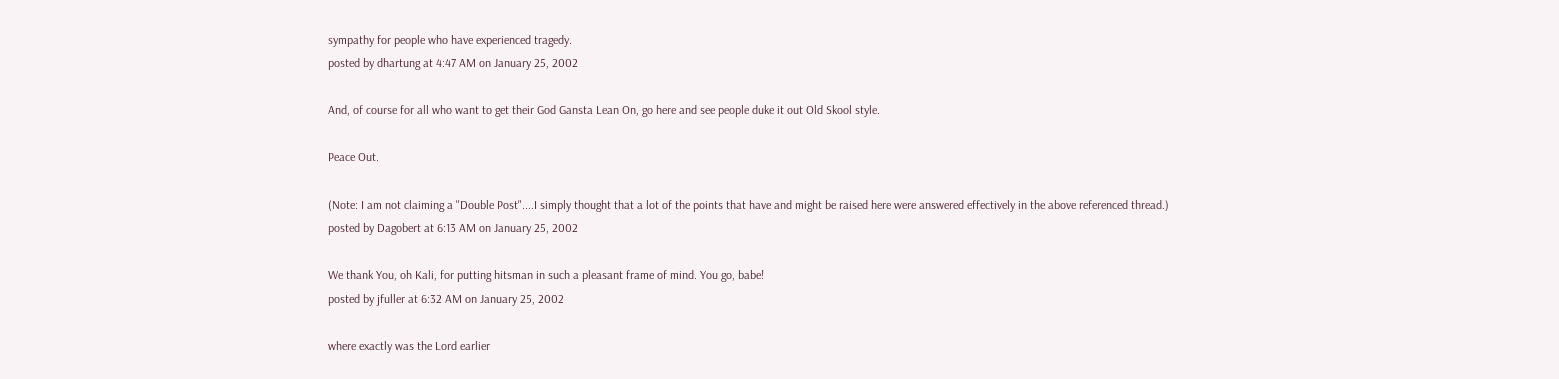sympathy for people who have experienced tragedy.
posted by dhartung at 4:47 AM on January 25, 2002

And, of course for all who want to get their God Gansta Lean On, go here and see people duke it out Old Skool style.

Peace Out.

(Note: I am not claiming a "Double Post"....I simply thought that a lot of the points that have and might be raised here were answered effectively in the above referenced thread.)
posted by Dagobert at 6:13 AM on January 25, 2002

We thank You, oh Kali, for putting hitsman in such a pleasant frame of mind. You go, babe!
posted by jfuller at 6:32 AM on January 25, 2002

where exactly was the Lord earlier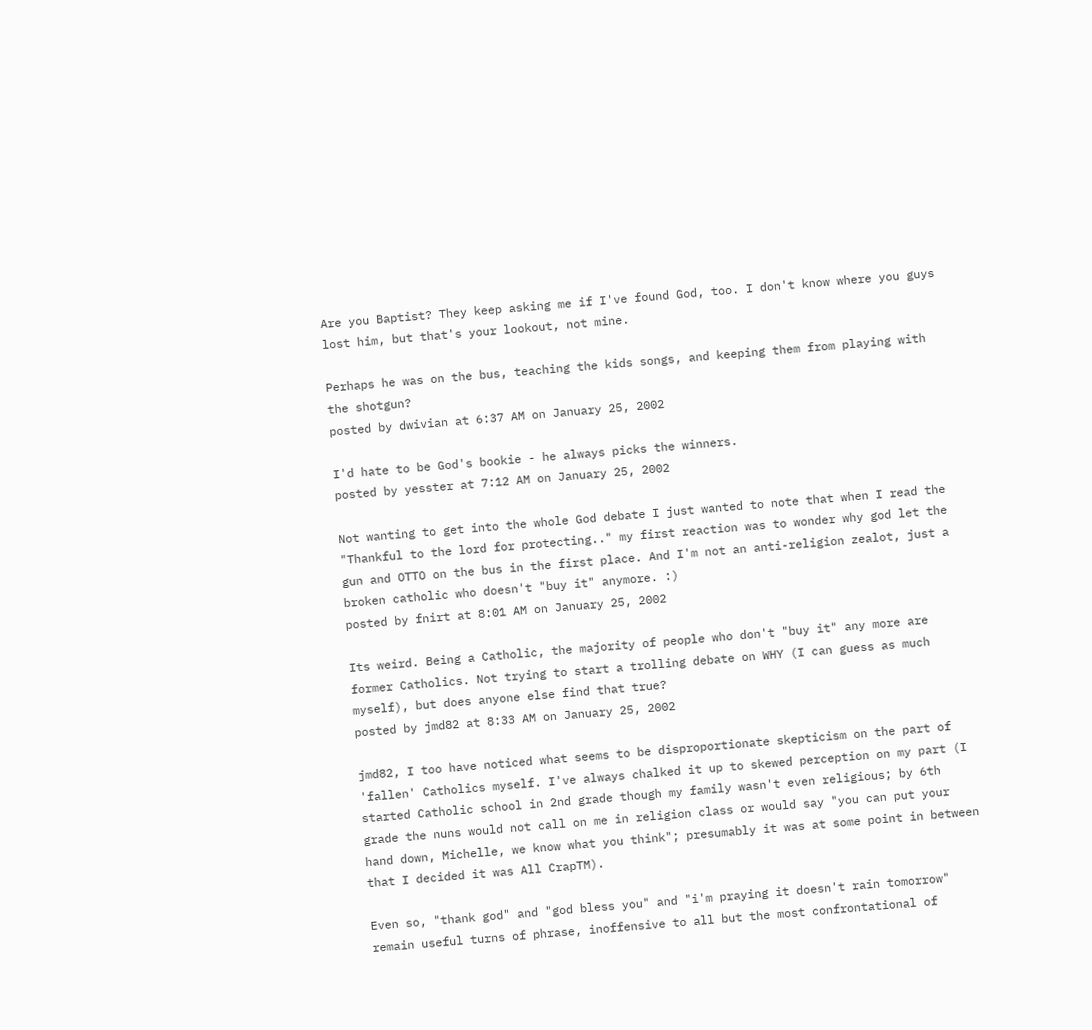Are you Baptist? They keep asking me if I've found God, too. I don't know where you guys lost him, but that's your lookout, not mine.

Perhaps he was on the bus, teaching the kids songs, and keeping them from playing with the shotgun?
posted by dwivian at 6:37 AM on January 25, 2002

I'd hate to be God's bookie - he always picks the winners.
posted by yesster at 7:12 AM on January 25, 2002

Not wanting to get into the whole God debate I just wanted to note that when I read the "Thankful to the lord for protecting.." my first reaction was to wonder why god let the gun and OTTO on the bus in the first place. And I'm not an anti-religion zealot, just a broken catholic who doesn't "buy it" anymore. :)
posted by fnirt at 8:01 AM on January 25, 2002

Its weird. Being a Catholic, the majority of people who don't "buy it" any more are former Catholics. Not trying to start a trolling debate on WHY (I can guess as much myself), but does anyone else find that true?
posted by jmd82 at 8:33 AM on January 25, 2002

jmd82, I too have noticed what seems to be disproportionate skepticism on the part of 'fallen' Catholics myself. I've always chalked it up to skewed perception on my part (I started Catholic school in 2nd grade though my family wasn't even religious; by 6th grade the nuns would not call on me in religion class or would say "you can put your hand down, Michelle, we know what you think"; presumably it was at some point in between that I decided it was All CrapTM).

Even so, "thank god" and "god bless you" and "i'm praying it doesn't rain tomorrow" remain useful turns of phrase, inoffensive to all but the most confrontational of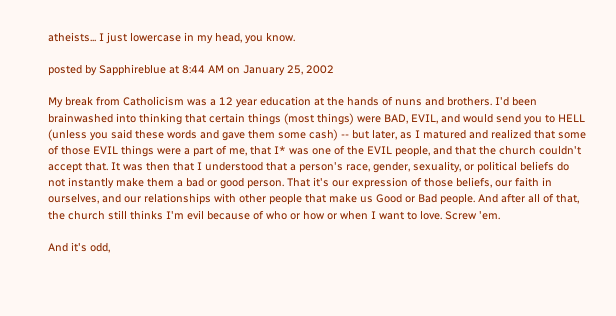atheists... I just lowercase in my head, you know.

posted by Sapphireblue at 8:44 AM on January 25, 2002

My break from Catholicism was a 12 year education at the hands of nuns and brothers. I'd been brainwashed into thinking that certain things (most things) were BAD, EVIL, and would send you to HELL (unless you said these words and gave them some cash) -- but later, as I matured and realized that some of those EVIL things were a part of me, that I* was one of the EVIL people, and that the church couldn't accept that. It was then that I understood that a person's race, gender, sexuality, or political beliefs do not instantly make them a bad or good person. That it's our expression of those beliefs, our faith in ourselves, and our relationships with other people that make us Good or Bad people. And after all of that, the church still thinks I'm evil because of who or how or when I want to love. Screw 'em.

And it's odd,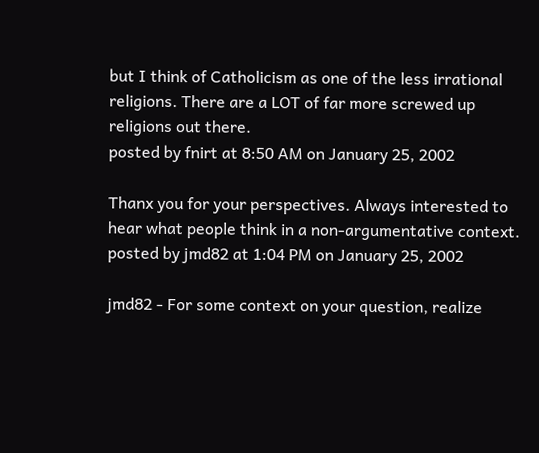but I think of Catholicism as one of the less irrational religions. There are a LOT of far more screwed up religions out there.
posted by fnirt at 8:50 AM on January 25, 2002

Thanx you for your perspectives. Always interested to hear what people think in a non-argumentative context.
posted by jmd82 at 1:04 PM on January 25, 2002

jmd82 - For some context on your question, realize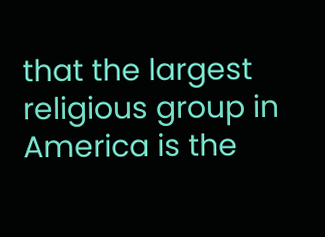that the largest religious group in America is the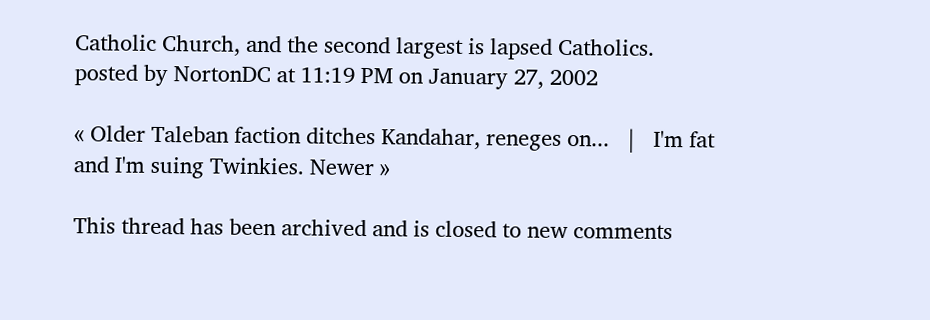Catholic Church, and the second largest is lapsed Catholics.
posted by NortonDC at 11:19 PM on January 27, 2002

« Older Taleban faction ditches Kandahar, reneges on...   |   I'm fat and I'm suing Twinkies. Newer »

This thread has been archived and is closed to new comments